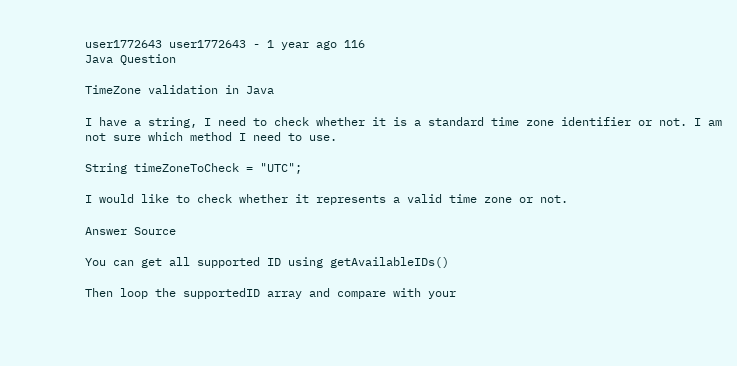user1772643 user1772643 - 1 year ago 116
Java Question

TimeZone validation in Java

I have a string, I need to check whether it is a standard time zone identifier or not. I am not sure which method I need to use.

String timeZoneToCheck = "UTC";

I would like to check whether it represents a valid time zone or not.

Answer Source

You can get all supported ID using getAvailableIDs()

Then loop the supportedID array and compare with your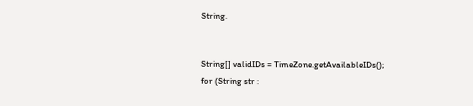String.


String[] validIDs = TimeZone.getAvailableIDs();
for (String str :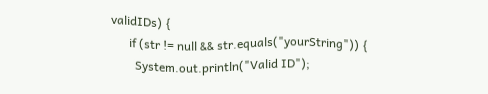validIDs) {
      if (str != null && str.equals("yourString")) {
        System.out.println("Valid ID");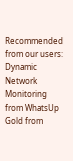Recommended from our users: Dynamic Network Monitoring from WhatsUp Gold from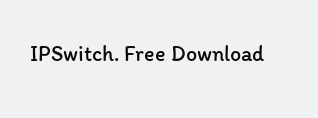IPSwitch. Free Download